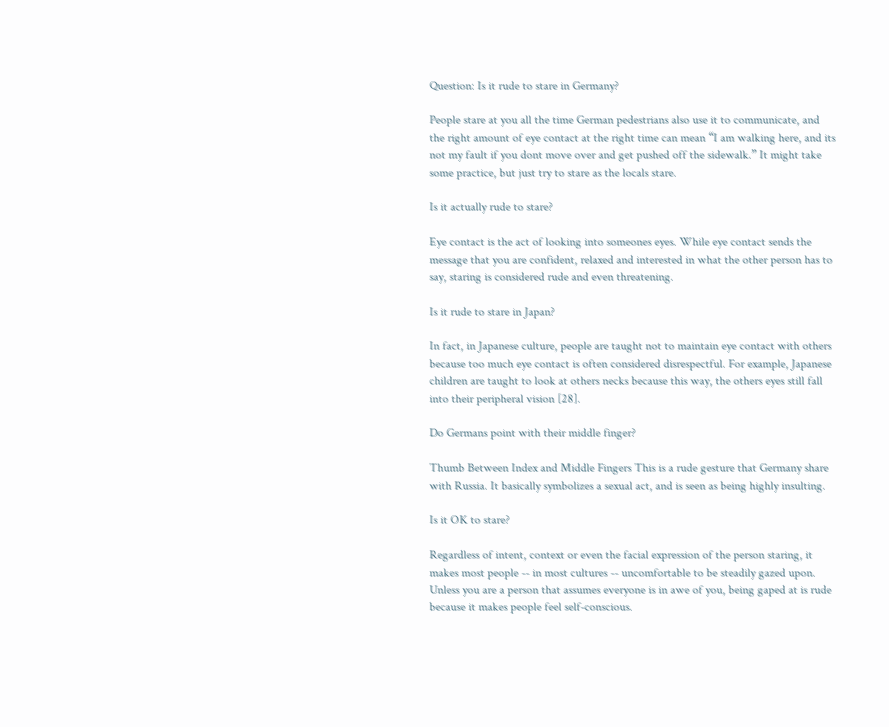Question: Is it rude to stare in Germany?

People stare at you all the time German pedestrians also use it to communicate, and the right amount of eye contact at the right time can mean “I am walking here, and its not my fault if you dont move over and get pushed off the sidewalk.” It might take some practice, but just try to stare as the locals stare.

Is it actually rude to stare?

Eye contact is the act of looking into someones eyes. While eye contact sends the message that you are confident, relaxed and interested in what the other person has to say, staring is considered rude and even threatening.

Is it rude to stare in Japan?

In fact, in Japanese culture, people are taught not to maintain eye contact with others because too much eye contact is often considered disrespectful. For example, Japanese children are taught to look at others necks because this way, the others eyes still fall into their peripheral vision [28].

Do Germans point with their middle finger?

Thumb Between Index and Middle Fingers This is a rude gesture that Germany share with Russia. It basically symbolizes a sexual act, and is seen as being highly insulting.

Is it OK to stare?

Regardless of intent, context or even the facial expression of the person staring, it makes most people -- in most cultures -- uncomfortable to be steadily gazed upon. Unless you are a person that assumes everyone is in awe of you, being gaped at is rude because it makes people feel self-conscious.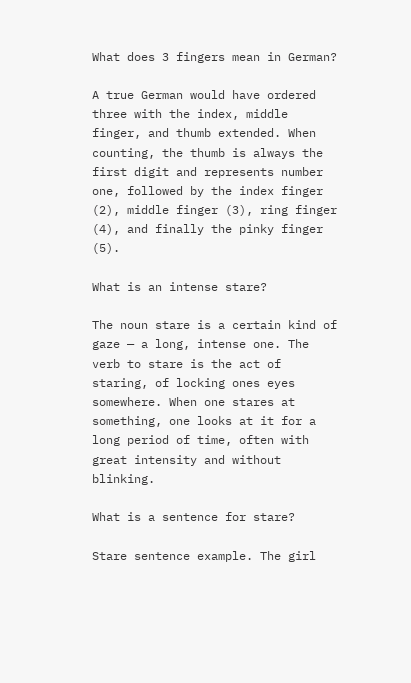What does 3 fingers mean in German?

A true German would have ordered three with the index, middle finger, and thumb extended. When counting, the thumb is always the first digit and represents number one, followed by the index finger (2), middle finger (3), ring finger (4), and finally the pinky finger (5).

What is an intense stare?

The noun stare is a certain kind of gaze — a long, intense one. The verb to stare is the act of staring, of locking ones eyes somewhere. When one stares at something, one looks at it for a long period of time, often with great intensity and without blinking.

What is a sentence for stare?

Stare sentence example. The girl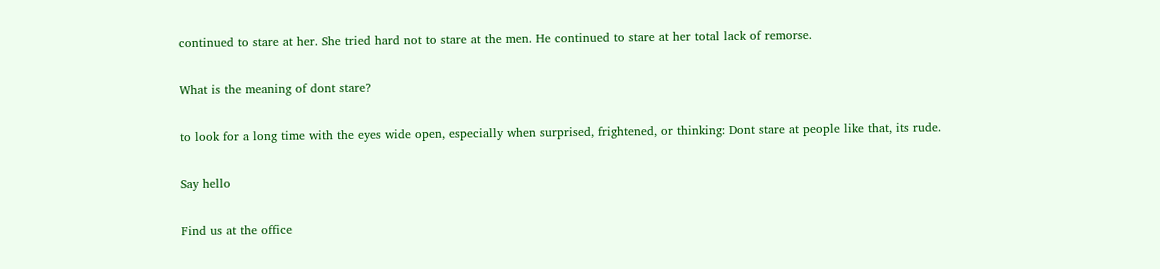continued to stare at her. She tried hard not to stare at the men. He continued to stare at her total lack of remorse.

What is the meaning of dont stare?

to look for a long time with the eyes wide open, especially when surprised, frightened, or thinking: Dont stare at people like that, its rude.

Say hello

Find us at the office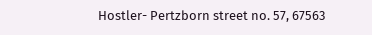Hostler- Pertzborn street no. 57, 67563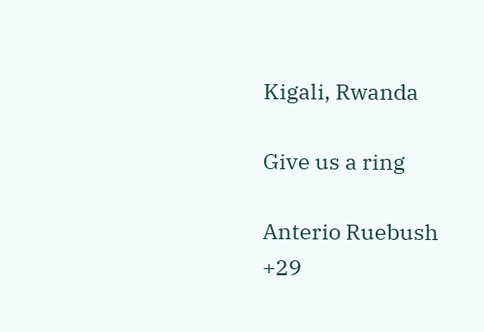Kigali, Rwanda

Give us a ring

Anterio Ruebush
+29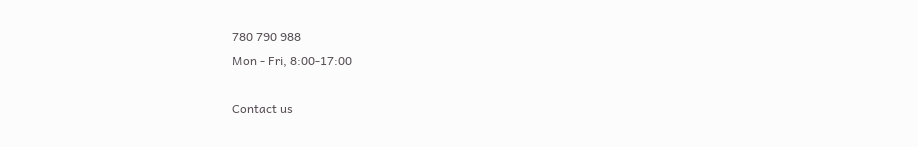780 790 988
Mon - Fri, 8:00-17:00

Contact us